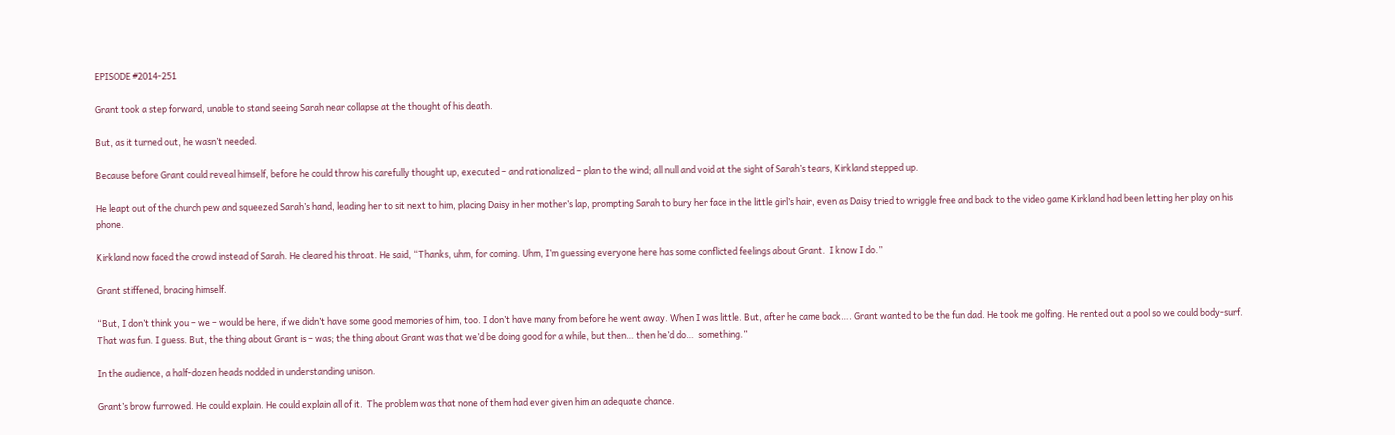EPISODE #2014-251

Grant took a step forward, unable to stand seeing Sarah near collapse at the thought of his death.

But, as it turned out, he wasn’t needed.

Because before Grant could reveal himself, before he could throw his carefully thought up, executed – and rationalized – plan to the wind; all null and void at the sight of Sarah’s tears, Kirkland stepped up.

He leapt out of the church pew and squeezed Sarah’s hand, leading her to sit next to him, placing Daisy in her mother’s lap, prompting Sarah to bury her face in the little girl’s hair, even as Daisy tried to wriggle free and back to the video game Kirkland had been letting her play on his phone.

Kirkland now faced the crowd instead of Sarah. He cleared his throat. He said, “Thanks, uhm, for coming. Uhm, I’m guessing everyone here has some conflicted feelings about Grant.  I know I do.”

Grant stiffened, bracing himself.

“But, I don’t think you – we – would be here, if we didn’t have some good memories of him, too. I don’t have many from before he went away. When I was little. But, after he came back…. Grant wanted to be the fun dad. He took me golfing. He rented out a pool so we could body-surf. That was fun. I guess. But, the thing about Grant is – was; the thing about Grant was that we’d be doing good for a while, but then… then he’d do…  something.”

In the audience, a half-dozen heads nodded in understanding unison.

Grant’s brow furrowed. He could explain. He could explain all of it.  The problem was that none of them had ever given him an adequate chance.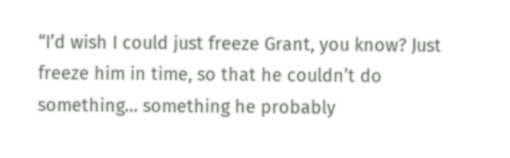“I’d wish I could just freeze Grant, you know? Just freeze him in time, so that he couldn’t do something… something he probably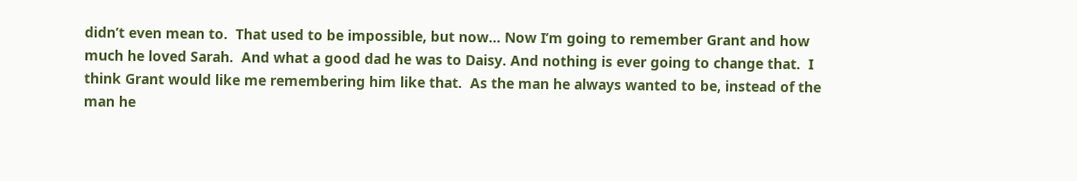didn’t even mean to.  That used to be impossible, but now… Now I’m going to remember Grant and how much he loved Sarah.  And what a good dad he was to Daisy. And nothing is ever going to change that.  I think Grant would like me remembering him like that.  As the man he always wanted to be, instead of the man he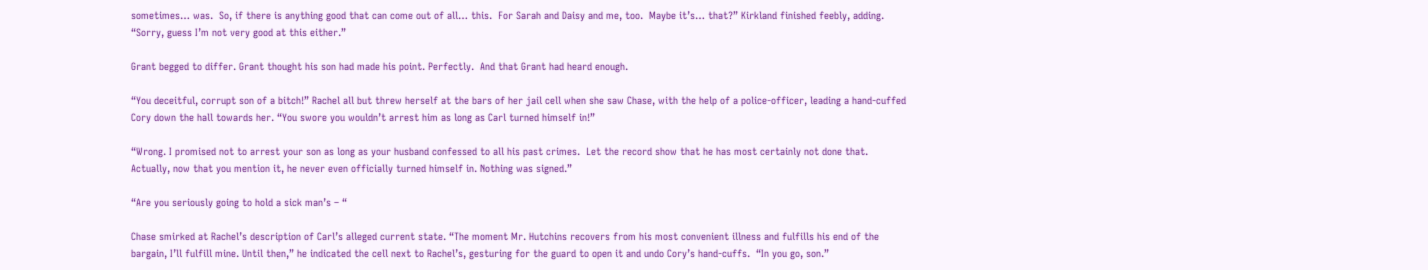sometimes… was.  So, if there is anything good that can come out of all… this.  For Sarah and Daisy and me, too.  Maybe it’s… that?” Kirkland finished feebly, adding.  “Sorry, guess I’m not very good at this either.”

Grant begged to differ. Grant thought his son had made his point. Perfectly.  And that Grant had heard enough.

“You deceitful, corrupt son of a bitch!” Rachel all but threw herself at the bars of her jail cell when she saw Chase, with the help of a police-officer, leading a hand-cuffed Cory down the hall towards her. “You swore you wouldn’t arrest him as long as Carl turned himself in!”

“Wrong. I promised not to arrest your son as long as your husband confessed to all his past crimes.  Let the record show that he has most certainly not done that.  Actually, now that you mention it, he never even officially turned himself in. Nothing was signed.”

“Are you seriously going to hold a sick man’s – “

Chase smirked at Rachel’s description of Carl’s alleged current state. “The moment Mr. Hutchins recovers from his most convenient illness and fulfills his end of the bargain, I’ll fulfill mine. Until then,” he indicated the cell next to Rachel’s, gesturing for the guard to open it and undo Cory’s hand-cuffs.  “In you go, son.”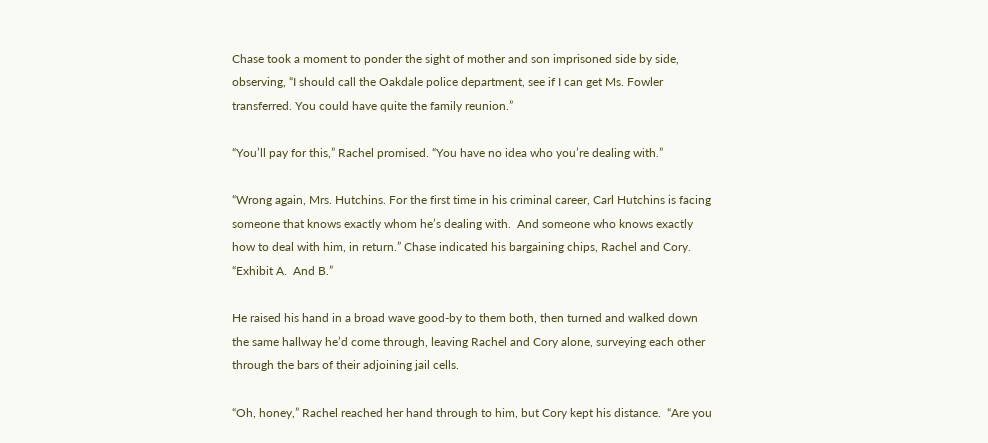Chase took a moment to ponder the sight of mother and son imprisoned side by side, observing, “I should call the Oakdale police department, see if I can get Ms. Fowler transferred. You could have quite the family reunion.”

“You’ll pay for this,” Rachel promised. “You have no idea who you’re dealing with.”

“Wrong again, Mrs. Hutchins. For the first time in his criminal career, Carl Hutchins is facing someone that knows exactly whom he’s dealing with.  And someone who knows exactly how to deal with him, in return.” Chase indicated his bargaining chips, Rachel and Cory. “Exhibit A.  And B.”

He raised his hand in a broad wave good-by to them both, then turned and walked down the same hallway he’d come through, leaving Rachel and Cory alone, surveying each other through the bars of their adjoining jail cells.

“Oh, honey,” Rachel reached her hand through to him, but Cory kept his distance.  “Are you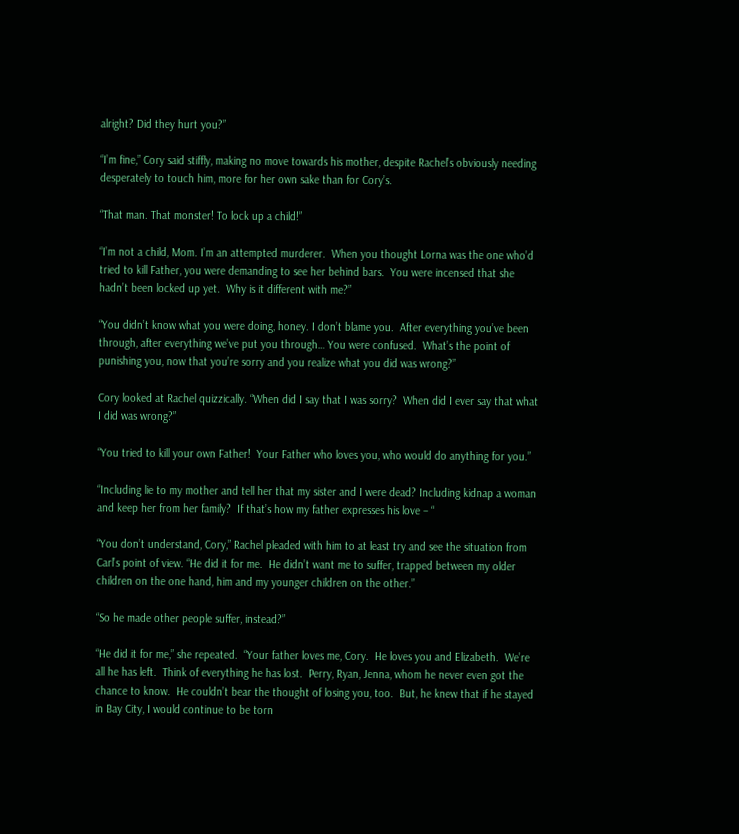alright? Did they hurt you?”

“I’m fine,” Cory said stiffly, making no move towards his mother, despite Rachel’s obviously needing desperately to touch him, more for her own sake than for Cory’s.

“That man. That monster! To lock up a child!”

“I’m not a child, Mom. I’m an attempted murderer.  When you thought Lorna was the one who’d tried to kill Father, you were demanding to see her behind bars.  You were incensed that she hadn’t been locked up yet.  Why is it different with me?”

“You didn’t know what you were doing, honey. I don’t blame you.  After everything you’ve been through, after everything we’ve put you through… You were confused.  What’s the point of punishing you, now that you’re sorry and you realize what you did was wrong?”

Cory looked at Rachel quizzically. “When did I say that I was sorry?  When did I ever say that what I did was wrong?”

“You tried to kill your own Father!  Your Father who loves you, who would do anything for you.”

“Including lie to my mother and tell her that my sister and I were dead? Including kidnap a woman and keep her from her family?  If that’s how my father expresses his love – “

“You don’t understand, Cory,” Rachel pleaded with him to at least try and see the situation from Carl’s point of view. “He did it for me.  He didn’t want me to suffer, trapped between my older children on the one hand, him and my younger children on the other.”

“So he made other people suffer, instead?”

“He did it for me,” she repeated.  “Your father loves me, Cory.  He loves you and Elizabeth.  We’re all he has left.  Think of everything he has lost.  Perry, Ryan, Jenna, whom he never even got the chance to know.  He couldn’t bear the thought of losing you, too.  But, he knew that if he stayed in Bay City, I would continue to be torn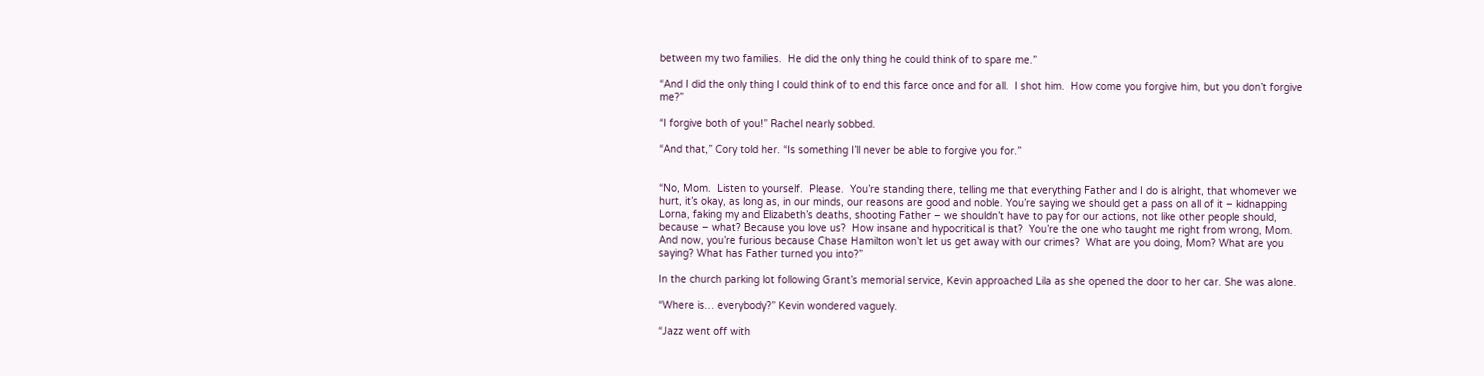between my two families.  He did the only thing he could think of to spare me.”

“And I did the only thing I could think of to end this farce once and for all.  I shot him.  How come you forgive him, but you don’t forgive me?”

“I forgive both of you!” Rachel nearly sobbed.

“And that,” Cory told her. “Is something I’ll never be able to forgive you for.”


“No, Mom.  Listen to yourself.  Please.  You’re standing there, telling me that everything Father and I do is alright, that whomever we hurt, it’s okay, as long as, in our minds, our reasons are good and noble. You’re saying we should get a pass on all of it – kidnapping Lorna, faking my and Elizabeth’s deaths, shooting Father – we shouldn’t have to pay for our actions, not like other people should, because – what? Because you love us?  How insane and hypocritical is that?  You’re the one who taught me right from wrong, Mom.  And now, you’re furious because Chase Hamilton won’t let us get away with our crimes?  What are you doing, Mom? What are you saying? What has Father turned you into?”

In the church parking lot following Grant’s memorial service, Kevin approached Lila as she opened the door to her car. She was alone.

“Where is… everybody?” Kevin wondered vaguely.

“Jazz went off with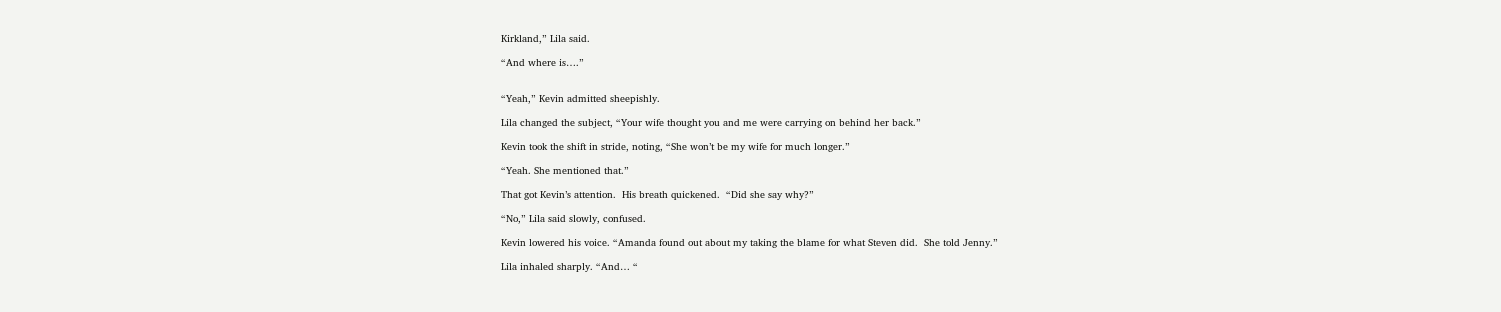Kirkland,” Lila said.

“And where is….”


“Yeah,” Kevin admitted sheepishly.

Lila changed the subject, “Your wife thought you and me were carrying on behind her back.”

Kevin took the shift in stride, noting, “She won’t be my wife for much longer.”

“Yeah. She mentioned that.”

That got Kevin’s attention.  His breath quickened.  “Did she say why?”

“No,” Lila said slowly, confused.

Kevin lowered his voice. “Amanda found out about my taking the blame for what Steven did.  She told Jenny.”

Lila inhaled sharply. “And… “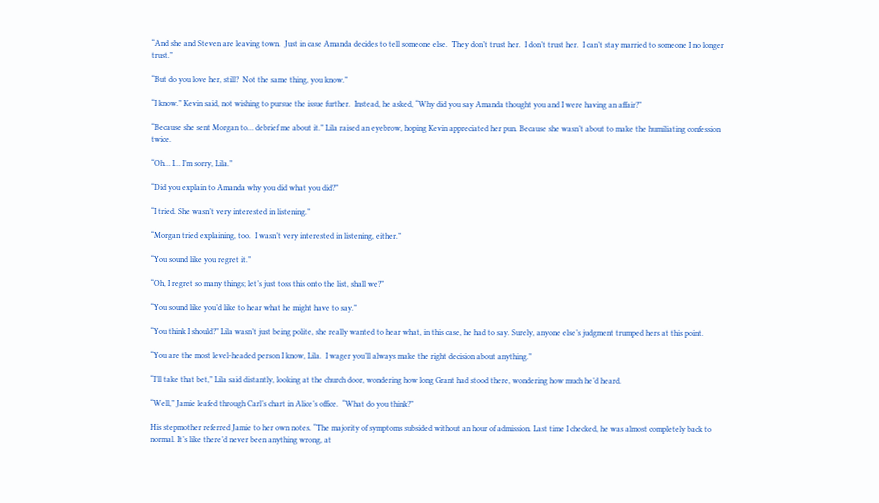“And she and Steven are leaving town.  Just in case Amanda decides to tell someone else.  They don’t trust her.  I don’t trust her.  I can’t stay married to someone I no longer trust.”

“But do you love her, still?  Not the same thing, you know.”

“I know.” Kevin said, not wishing to pursue the issue further.  Instead, he asked, “Why did you say Amanda thought you and I were having an affair?”

“Because she sent Morgan to… debrief me about it.” Lila raised an eyebrow, hoping Kevin appreciated her pun. Because she wasn’t about to make the humiliating confession twice.

“Oh… I… I’m sorry, Lila.”

“Did you explain to Amanda why you did what you did?”

“I tried. She wasn’t very interested in listening.”

“Morgan tried explaining, too.  I wasn’t very interested in listening, either.”

“You sound like you regret it.”

“Oh, I regret so many things; let’s just toss this onto the list, shall we?”

“You sound like you’d like to hear what he might have to say.”

“You think I should?” Lila wasn’t just being polite, she really wanted to hear what, in this case, he had to say. Surely, anyone else’s judgment trumped hers at this point.

“You are the most level-headed person I know, Lila.  I wager you’ll always make the right decision about anything.”

“I’ll take that bet,” Lila said distantly, looking at the church door, wondering how long Grant had stood there, wondering how much he’d heard.

“Well,” Jamie leafed through Carl’s chart in Alice’s office.  “What do you think?”

His stepmother referred Jamie to her own notes. “The majority of symptoms subsided without an hour of admission. Last time I checked, he was almost completely back to normal. It’s like there’d never been anything wrong, at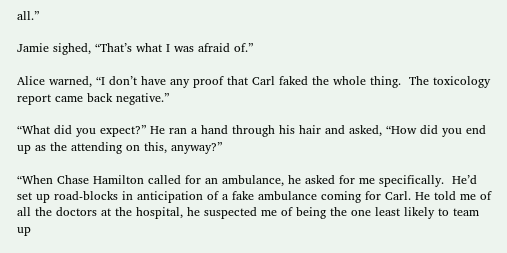all.”

Jamie sighed, “That’s what I was afraid of.”

Alice warned, “I don’t have any proof that Carl faked the whole thing.  The toxicology report came back negative.”

“What did you expect?” He ran a hand through his hair and asked, “How did you end up as the attending on this, anyway?”

“When Chase Hamilton called for an ambulance, he asked for me specifically.  He’d set up road-blocks in anticipation of a fake ambulance coming for Carl. He told me of all the doctors at the hospital, he suspected me of being the one least likely to team up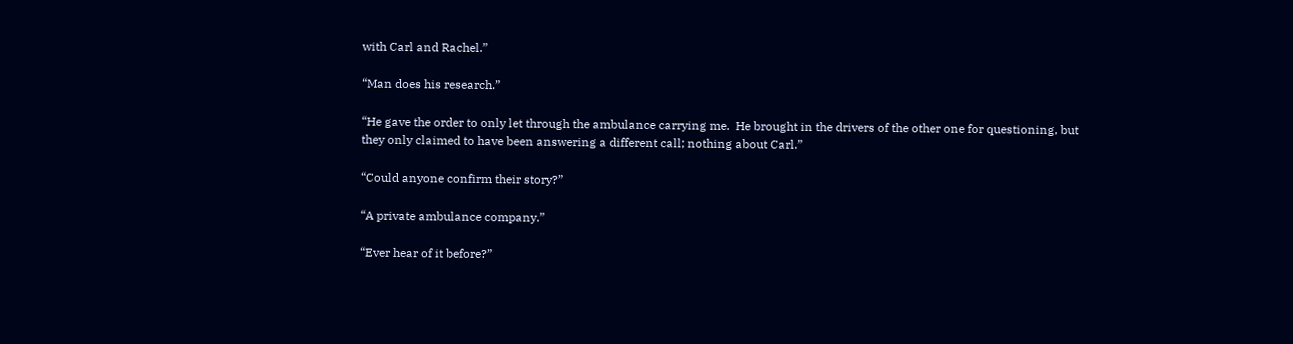with Carl and Rachel.”

“Man does his research.”

“He gave the order to only let through the ambulance carrying me.  He brought in the drivers of the other one for questioning, but they only claimed to have been answering a different call; nothing about Carl.”

“Could anyone confirm their story?”

“A private ambulance company.”

“Ever hear of it before?”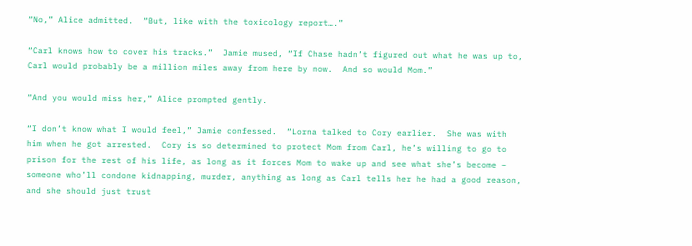“No,” Alice admitted.  “But, like with the toxicology report….”

“Carl knows how to cover his tracks.”  Jamie mused, “If Chase hadn’t figured out what he was up to, Carl would probably be a million miles away from here by now.  And so would Mom.”

“And you would miss her,” Alice prompted gently.

“I don’t know what I would feel,” Jamie confessed.  “Lorna talked to Cory earlier.  She was with him when he got arrested.  Cory is so determined to protect Mom from Carl, he’s willing to go to prison for the rest of his life, as long as it forces Mom to wake up and see what she’s become – someone who’ll condone kidnapping, murder, anything as long as Carl tells her he had a good reason, and she should just trust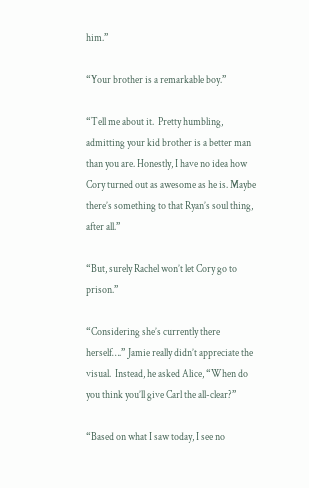him.”

“Your brother is a remarkable boy.”

“Tell me about it.  Pretty humbling, admitting your kid brother is a better man than you are. Honestly, I have no idea how Cory turned out as awesome as he is. Maybe there’s something to that Ryan’s soul thing, after all.”

“But, surely Rachel won’t let Cory go to prison.”

“Considering she’s currently there herself….” Jamie really didn’t appreciate the visual.  Instead, he asked Alice, “When do you think you’ll give Carl the all-clear?”

“Based on what I saw today, I see no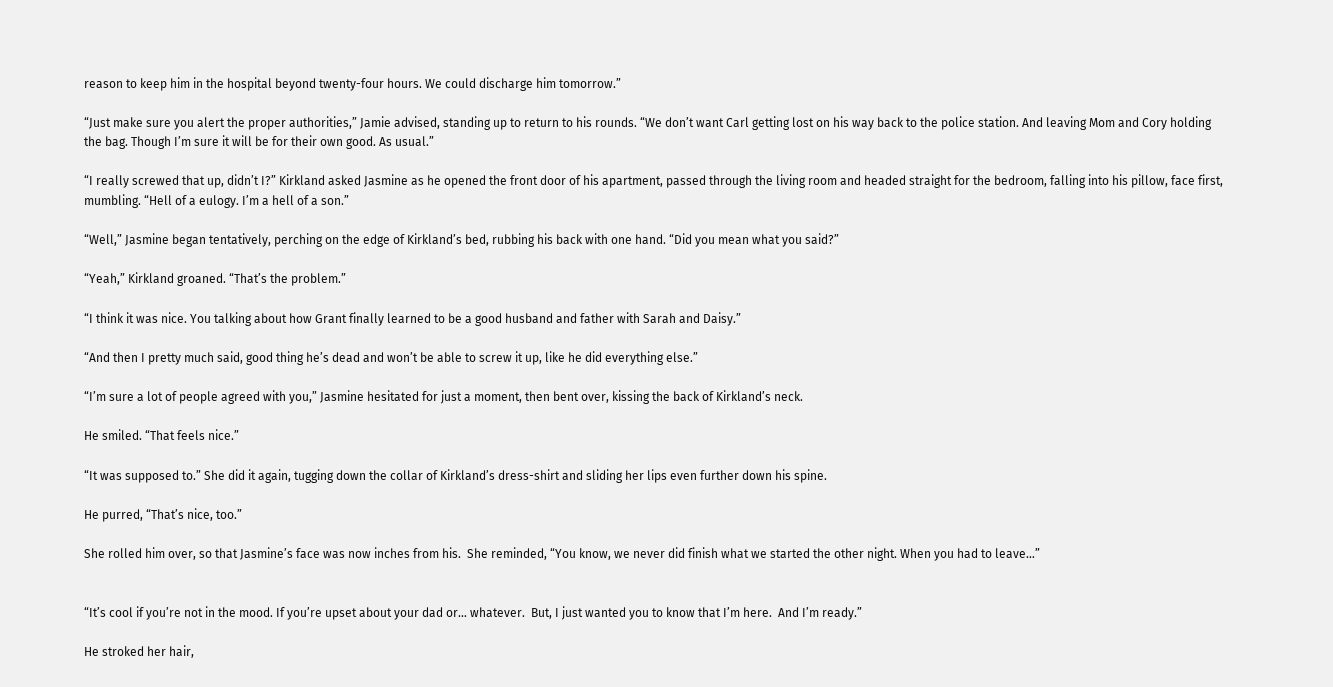reason to keep him in the hospital beyond twenty-four hours. We could discharge him tomorrow.”

“Just make sure you alert the proper authorities,” Jamie advised, standing up to return to his rounds. “We don’t want Carl getting lost on his way back to the police station. And leaving Mom and Cory holding the bag. Though I’m sure it will be for their own good. As usual.”

“I really screwed that up, didn’t I?” Kirkland asked Jasmine as he opened the front door of his apartment, passed through the living room and headed straight for the bedroom, falling into his pillow, face first, mumbling. “Hell of a eulogy. I’m a hell of a son.”

“Well,” Jasmine began tentatively, perching on the edge of Kirkland’s bed, rubbing his back with one hand. “Did you mean what you said?”

“Yeah,” Kirkland groaned. “That’s the problem.”

“I think it was nice. You talking about how Grant finally learned to be a good husband and father with Sarah and Daisy.”

“And then I pretty much said, good thing he’s dead and won’t be able to screw it up, like he did everything else.”

“I’m sure a lot of people agreed with you,” Jasmine hesitated for just a moment, then bent over, kissing the back of Kirkland’s neck.

He smiled. “That feels nice.”

“It was supposed to.” She did it again, tugging down the collar of Kirkland’s dress-shirt and sliding her lips even further down his spine.

He purred, “That’s nice, too.”

She rolled him over, so that Jasmine’s face was now inches from his.  She reminded, “You know, we never did finish what we started the other night. When you had to leave…”


“It’s cool if you’re not in the mood. If you’re upset about your dad or… whatever.  But, I just wanted you to know that I’m here.  And I’m ready.”

He stroked her hair,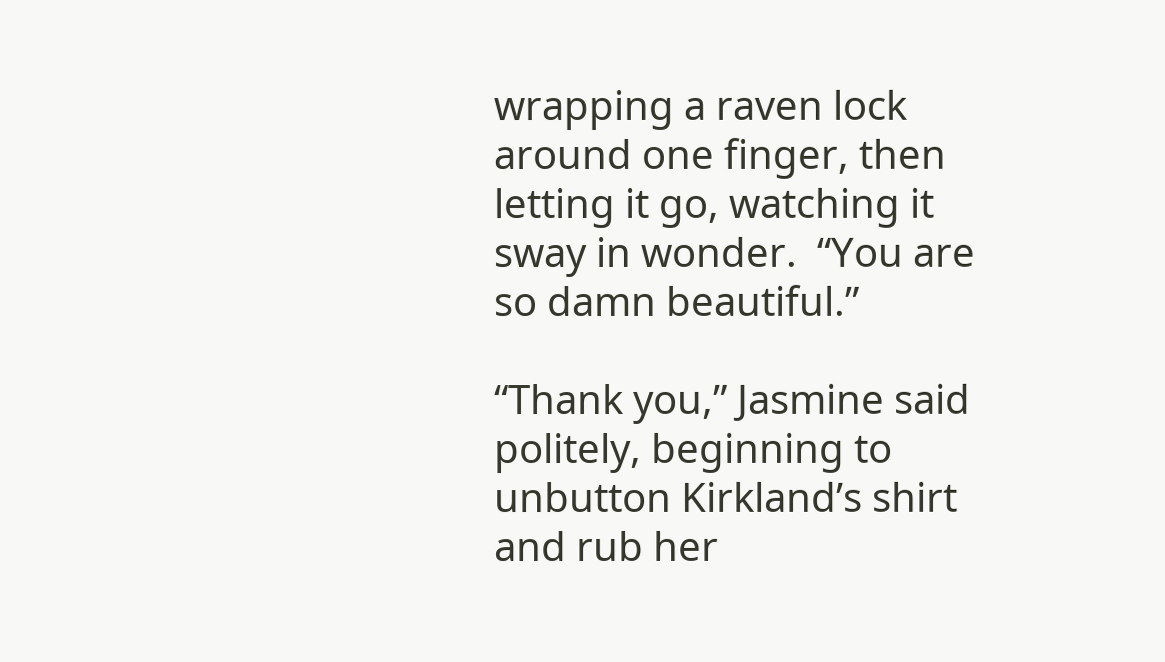wrapping a raven lock around one finger, then letting it go, watching it sway in wonder.  “You are so damn beautiful.”

“Thank you,” Jasmine said politely, beginning to unbutton Kirkland’s shirt and rub her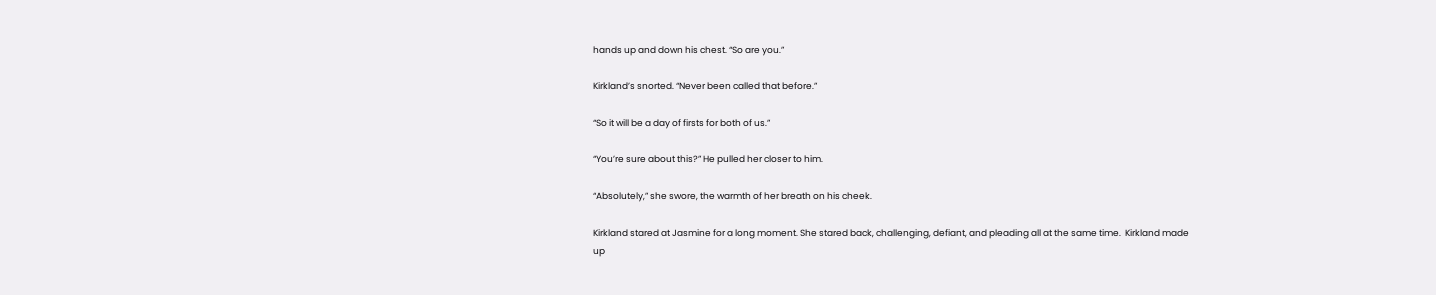hands up and down his chest. “So are you.”

Kirkland’s snorted. “Never been called that before.”

“So it will be a day of firsts for both of us.”

“You’re sure about this?” He pulled her closer to him.

“Absolutely,” she swore, the warmth of her breath on his cheek.

Kirkland stared at Jasmine for a long moment. She stared back, challenging, defiant, and pleading all at the same time.  Kirkland made up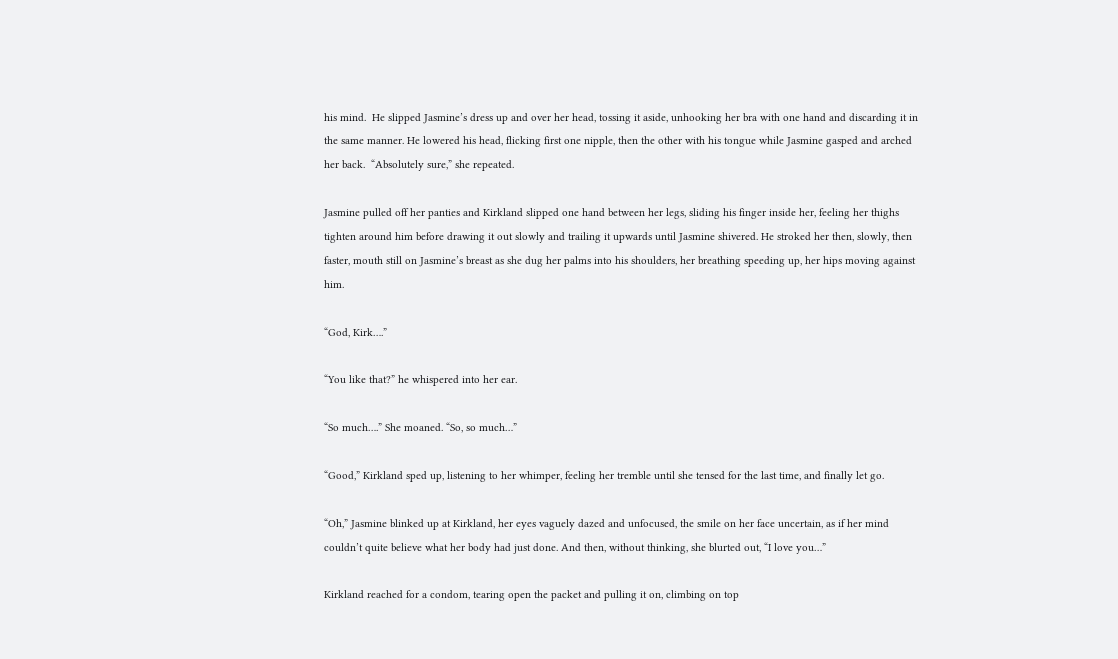his mind.  He slipped Jasmine’s dress up and over her head, tossing it aside, unhooking her bra with one hand and discarding it in the same manner. He lowered his head, flicking first one nipple, then the other with his tongue while Jasmine gasped and arched her back.  “Absolutely sure,” she repeated.

Jasmine pulled off her panties and Kirkland slipped one hand between her legs, sliding his finger inside her, feeling her thighs tighten around him before drawing it out slowly and trailing it upwards until Jasmine shivered. He stroked her then, slowly, then faster, mouth still on Jasmine’s breast as she dug her palms into his shoulders, her breathing speeding up, her hips moving against him.

“God, Kirk….”

“You like that?” he whispered into her ear.

“So much….” She moaned. “So, so much…”

“Good,” Kirkland sped up, listening to her whimper, feeling her tremble until she tensed for the last time, and finally let go.

“Oh,” Jasmine blinked up at Kirkland, her eyes vaguely dazed and unfocused, the smile on her face uncertain, as if her mind couldn’t quite believe what her body had just done. And then, without thinking, she blurted out, “I love you…”

Kirkland reached for a condom, tearing open the packet and pulling it on, climbing on top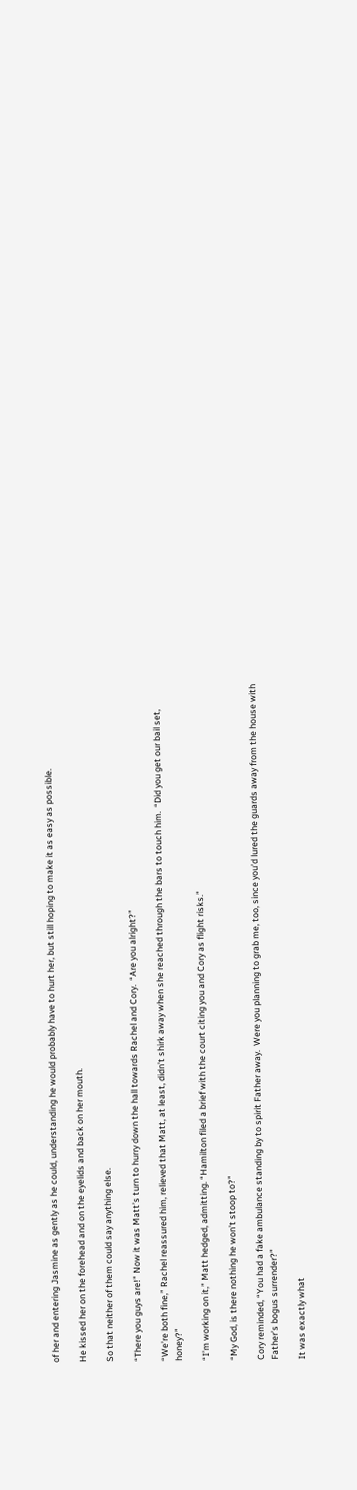of her and entering Jasmine as gently as he could, understanding he would probably have to hurt her, but still hoping to make it as easy as possible.

He kissed her on the forehead and on the eyelids and back on her mouth.

So that neither of them could say anything else.

“There you guys are!” Now it was Matt’s turn to hurry down the hall towards Rachel and Cory.  “Are you alright?”

“We’re both fine,” Rachel reassured him, relieved that Matt, at least, didn’t shirk away when she reached through the bars to touch him.  “Did you get our bail set, honey?”

“I’m working on it,” Matt hedged, admitting. “Hamilton filed a brief with the court citing you and Cory as flight risks.”

“My God, is there nothing he won’t stoop to?”

Cory reminded, “You had a fake ambulance standing by to spirit Father away.  Were you planning to grab me, too, since you’d lured the guards away from the house with Father’s bogus surrender?”

It was exactly what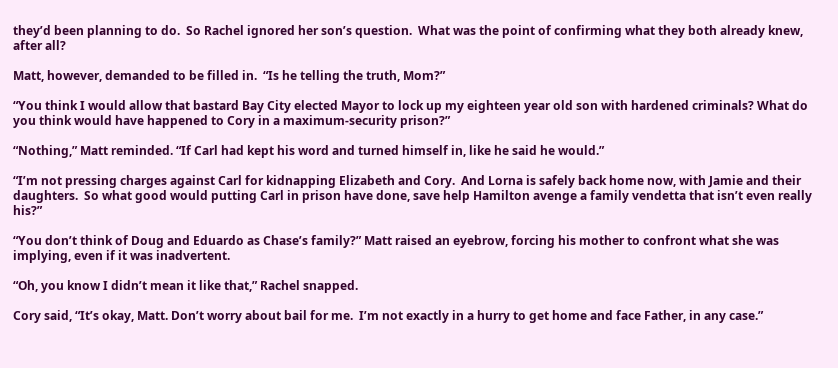they’d been planning to do.  So Rachel ignored her son’s question.  What was the point of confirming what they both already knew, after all?

Matt, however, demanded to be filled in.  “Is he telling the truth, Mom?”

“You think I would allow that bastard Bay City elected Mayor to lock up my eighteen year old son with hardened criminals? What do you think would have happened to Cory in a maximum-security prison?”

“Nothing,” Matt reminded. “If Carl had kept his word and turned himself in, like he said he would.”

“I’m not pressing charges against Carl for kidnapping Elizabeth and Cory.  And Lorna is safely back home now, with Jamie and their daughters.  So what good would putting Carl in prison have done, save help Hamilton avenge a family vendetta that isn’t even really his?”

“You don’t think of Doug and Eduardo as Chase’s family?” Matt raised an eyebrow, forcing his mother to confront what she was implying, even if it was inadvertent.

“Oh, you know I didn’t mean it like that,” Rachel snapped.

Cory said, “It’s okay, Matt. Don’t worry about bail for me.  I’m not exactly in a hurry to get home and face Father, in any case.”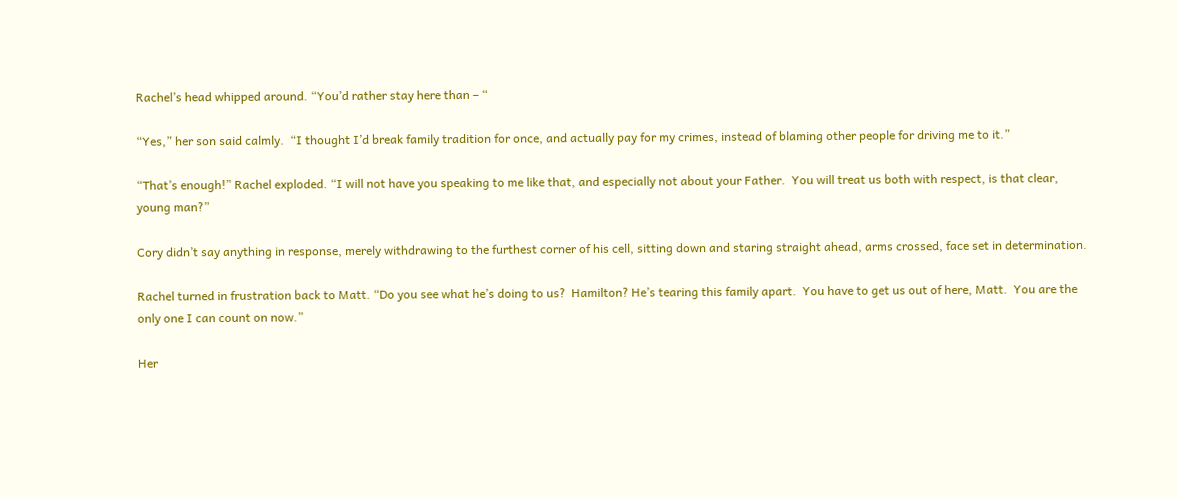Rachel’s head whipped around. “You’d rather stay here than – “

“Yes,” her son said calmly.  “I thought I’d break family tradition for once, and actually pay for my crimes, instead of blaming other people for driving me to it.”

“That’s enough!” Rachel exploded. “I will not have you speaking to me like that, and especially not about your Father.  You will treat us both with respect, is that clear, young man?”

Cory didn’t say anything in response, merely withdrawing to the furthest corner of his cell, sitting down and staring straight ahead, arms crossed, face set in determination.

Rachel turned in frustration back to Matt. “Do you see what he’s doing to us?  Hamilton? He’s tearing this family apart.  You have to get us out of here, Matt.  You are the only one I can count on now.”

Her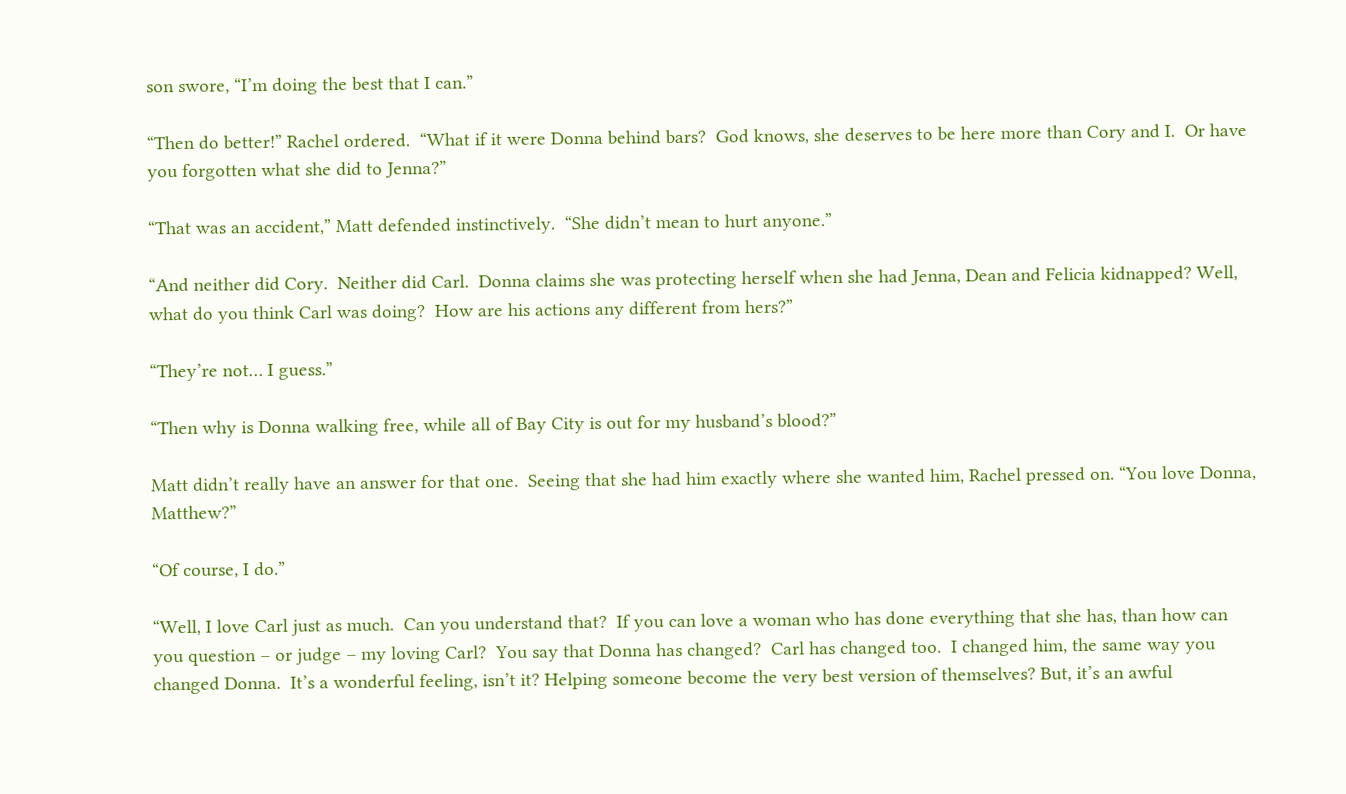son swore, “I’m doing the best that I can.”

“Then do better!” Rachel ordered.  “What if it were Donna behind bars?  God knows, she deserves to be here more than Cory and I.  Or have you forgotten what she did to Jenna?”

“That was an accident,” Matt defended instinctively.  “She didn’t mean to hurt anyone.”

“And neither did Cory.  Neither did Carl.  Donna claims she was protecting herself when she had Jenna, Dean and Felicia kidnapped? Well, what do you think Carl was doing?  How are his actions any different from hers?”

“They’re not… I guess.”

“Then why is Donna walking free, while all of Bay City is out for my husband’s blood?”

Matt didn’t really have an answer for that one.  Seeing that she had him exactly where she wanted him, Rachel pressed on. “You love Donna, Matthew?”

“Of course, I do.”

“Well, I love Carl just as much.  Can you understand that?  If you can love a woman who has done everything that she has, than how can you question – or judge – my loving Carl?  You say that Donna has changed?  Carl has changed too.  I changed him, the same way you changed Donna.  It’s a wonderful feeling, isn’t it? Helping someone become the very best version of themselves? But, it’s an awful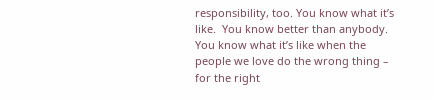responsibility, too. You know what it’s like.  You know better than anybody. You know what it’s like when the people we love do the wrong thing – for the right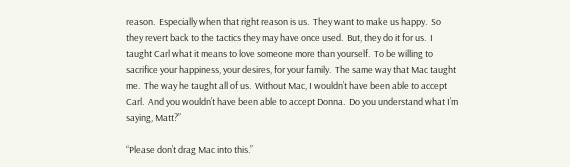reason.  Especially when that right reason is us.  They want to make us happy.  So they revert back to the tactics they may have once used.  But, they do it for us.  I taught Carl what it means to love someone more than yourself.  To be willing to sacrifice your happiness, your desires, for your family.  The same way that Mac taught me.  The way he taught all of us.  Without Mac, I wouldn’t have been able to accept Carl.  And you wouldn’t have been able to accept Donna.  Do you understand what I’m saying, Matt?”

“Please don’t drag Mac into this.”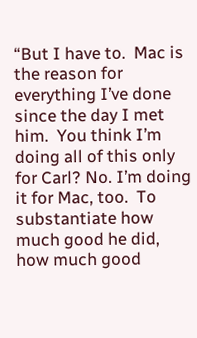“But I have to.  Mac is the reason for everything I’ve done since the day I met him.  You think I’m doing all of this only for Carl? No. I’m doing it for Mac, too.  To substantiate how much good he did, how much good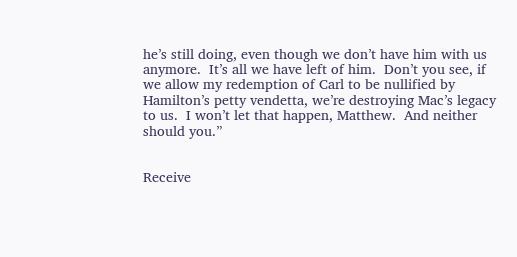he’s still doing, even though we don’t have him with us anymore.  It’s all we have left of him.  Don’t you see, if we allow my redemption of Carl to be nullified by Hamilton’s petty vendetta, we’re destroying Mac’s legacy to us.  I won’t let that happen, Matthew.  And neither should you.”


Receive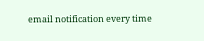email notification every time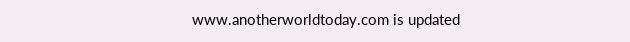www.anotherworldtoday.com is updated